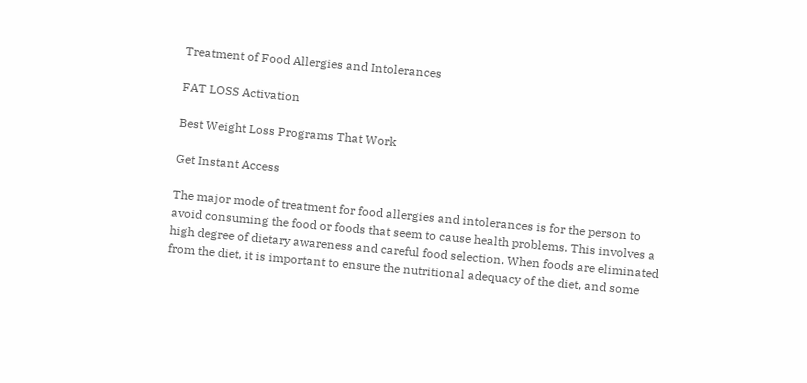Treatment of Food Allergies and Intolerances

FAT LOSS Activation

Best Weight Loss Programs That Work

Get Instant Access

The major mode of treatment for food allergies and intolerances is for the person to avoid consuming the food or foods that seem to cause health problems. This involves a high degree of dietary awareness and careful food selection. When foods are eliminated from the diet, it is important to ensure the nutritional adequacy of the diet, and some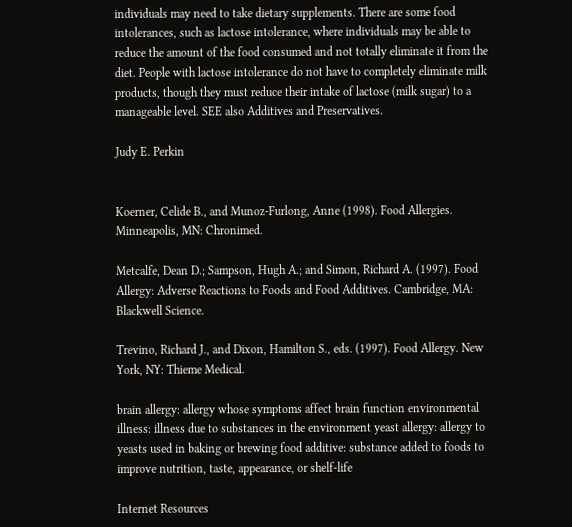individuals may need to take dietary supplements. There are some food intolerances, such as lactose intolerance, where individuals may be able to reduce the amount of the food consumed and not totally eliminate it from the diet. People with lactose intolerance do not have to completely eliminate milk products, though they must reduce their intake of lactose (milk sugar) to a manageable level. SEE also Additives and Preservatives.

Judy E. Perkin


Koerner, Celide B., and Munoz-Furlong, Anne (1998). Food Allergies. Minneapolis, MN: Chronimed.

Metcalfe, Dean D.; Sampson, Hugh A.; and Simon, Richard A. (1997). Food Allergy: Adverse Reactions to Foods and Food Additives. Cambridge, MA: Blackwell Science.

Trevino, Richard J., and Dixon, Hamilton S., eds. (1997). Food Allergy. New York, NY: Thieme Medical.

brain allergy: allergy whose symptoms affect brain function environmental illness: illness due to substances in the environment yeast allergy: allergy to yeasts used in baking or brewing food additive: substance added to foods to improve nutrition, taste, appearance, or shelf-life

Internet Resources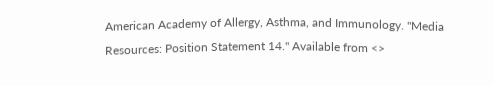American Academy of Allergy, Asthma, and Immunology. "Media Resources: Position Statement 14." Available from <>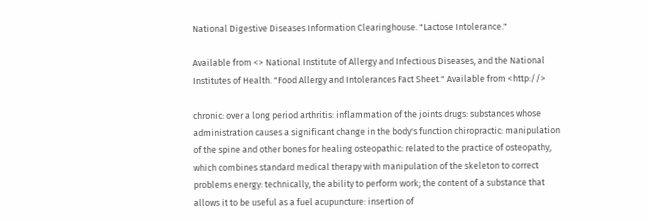National Digestive Diseases Information Clearinghouse. "Lactose Intolerance."

Available from <> National Institute of Allergy and Infectious Diseases, and the National Institutes of Health. "Food Allergy and Intolerances Fact Sheet." Available from <http://>

chronic: over a long period arthritis: inflammation of the joints drugs: substances whose administration causes a significant change in the body's function chiropractic: manipulation of the spine and other bones for healing osteopathic: related to the practice of osteopathy, which combines standard medical therapy with manipulation of the skeleton to correct problems energy: technically, the ability to perform work; the content of a substance that allows it to be useful as a fuel acupuncture: insertion of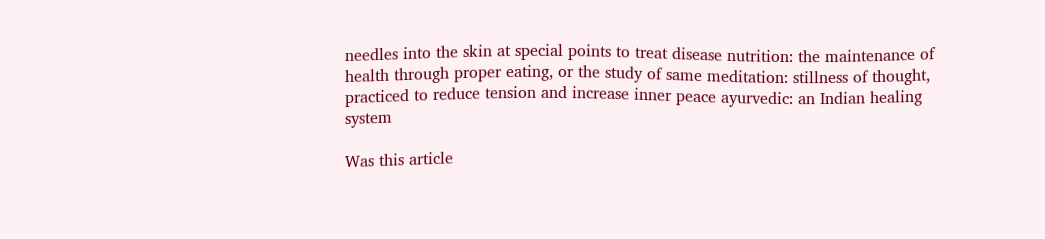needles into the skin at special points to treat disease nutrition: the maintenance of health through proper eating, or the study of same meditation: stillness of thought, practiced to reduce tension and increase inner peace ayurvedic: an Indian healing system

Was this article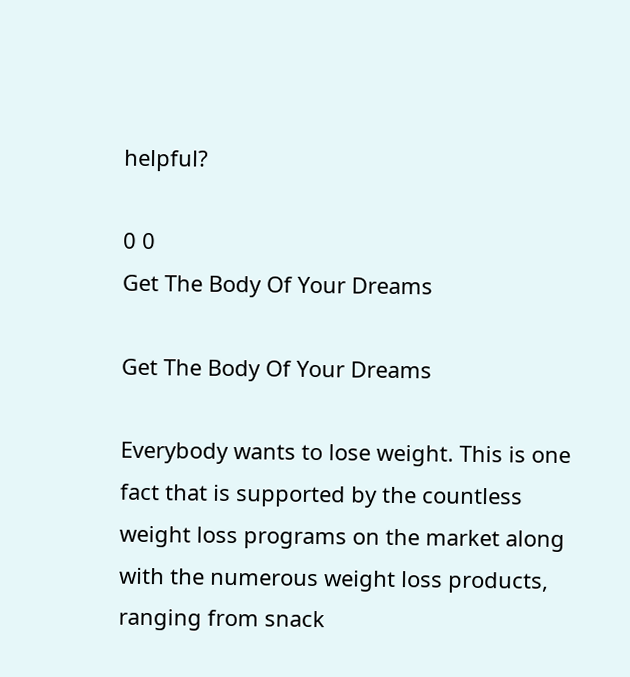helpful?

0 0
Get The Body Of Your Dreams

Get The Body Of Your Dreams

Everybody wants to lose weight. This is one fact that is supported by the countless weight loss programs on the market along with the numerous weight loss products, ranging from snack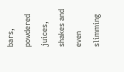bars, powdered juices, shakes and even slimming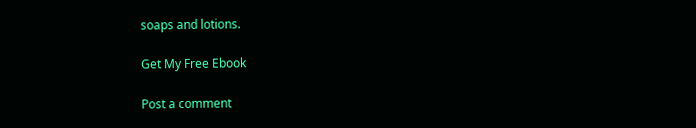soaps and lotions.

Get My Free Ebook

Post a comment